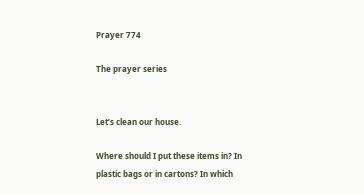Prayer 774

The prayer series


Let’s clean our house.

Where should I put these items in? In plastic bags or in cartons? In which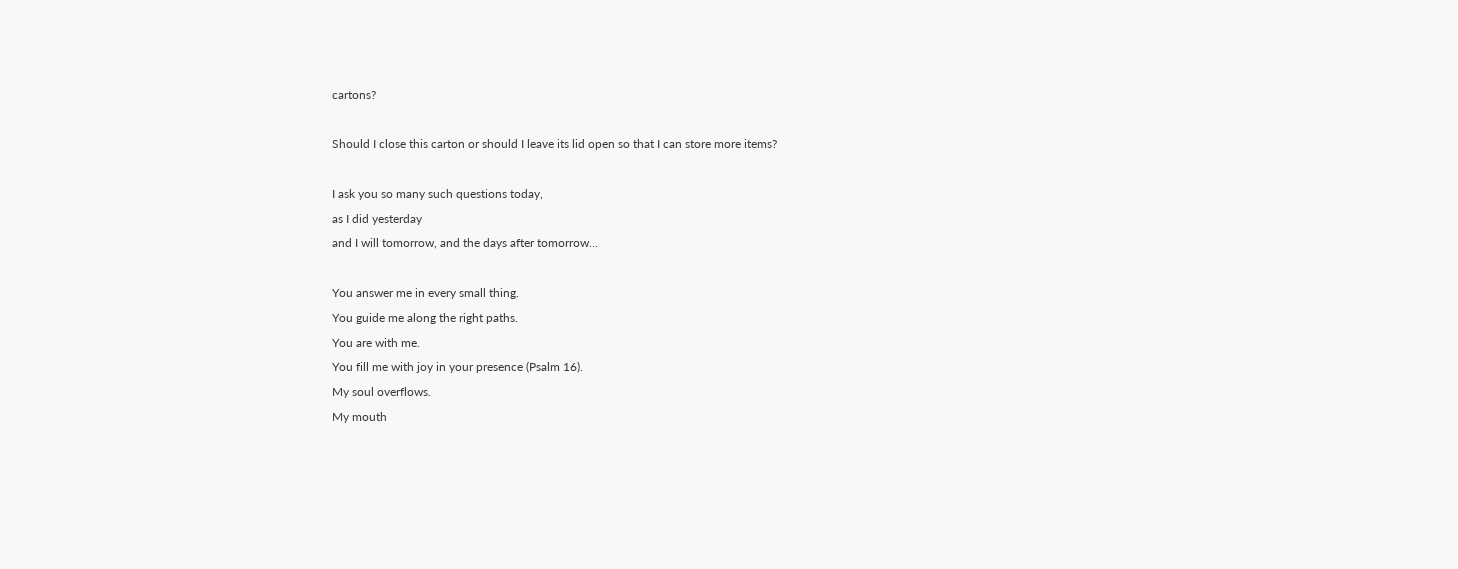cartons?

Should I close this carton or should I leave its lid open so that I can store more items?

I ask you so many such questions today,
as I did yesterday
and I will tomorrow, and the days after tomorrow…

You answer me in every small thing.
You guide me along the right paths.
You are with me.
You fill me with joy in your presence (Psalm 16).
My soul overflows.
My mouth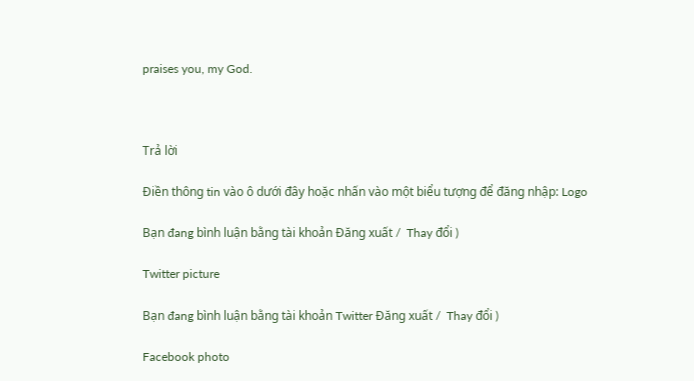praises you, my God.



Trả lời

Điền thông tin vào ô dưới đây hoặc nhấn vào một biểu tượng để đăng nhập: Logo

Bạn đang bình luận bằng tài khoản Đăng xuất /  Thay đổi )

Twitter picture

Bạn đang bình luận bằng tài khoản Twitter Đăng xuất /  Thay đổi )

Facebook photo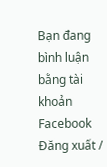Bạn đang bình luận bằng tài khoản Facebook Đăng xuất /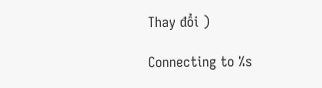Thay đổi )

Connecting to %s